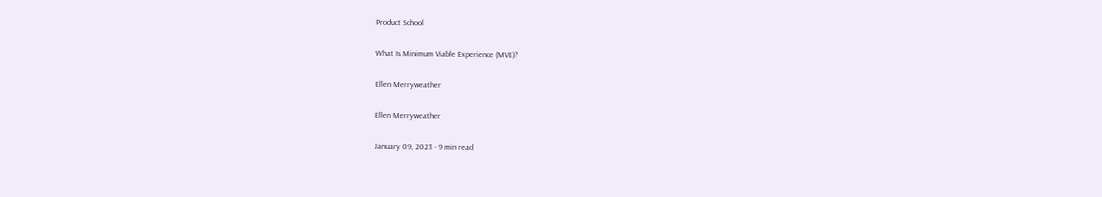Product School

What Is Minimum Viable Experience (MVE)?

Ellen Merryweather

Ellen Merryweather

January 09, 2023 - 9 min read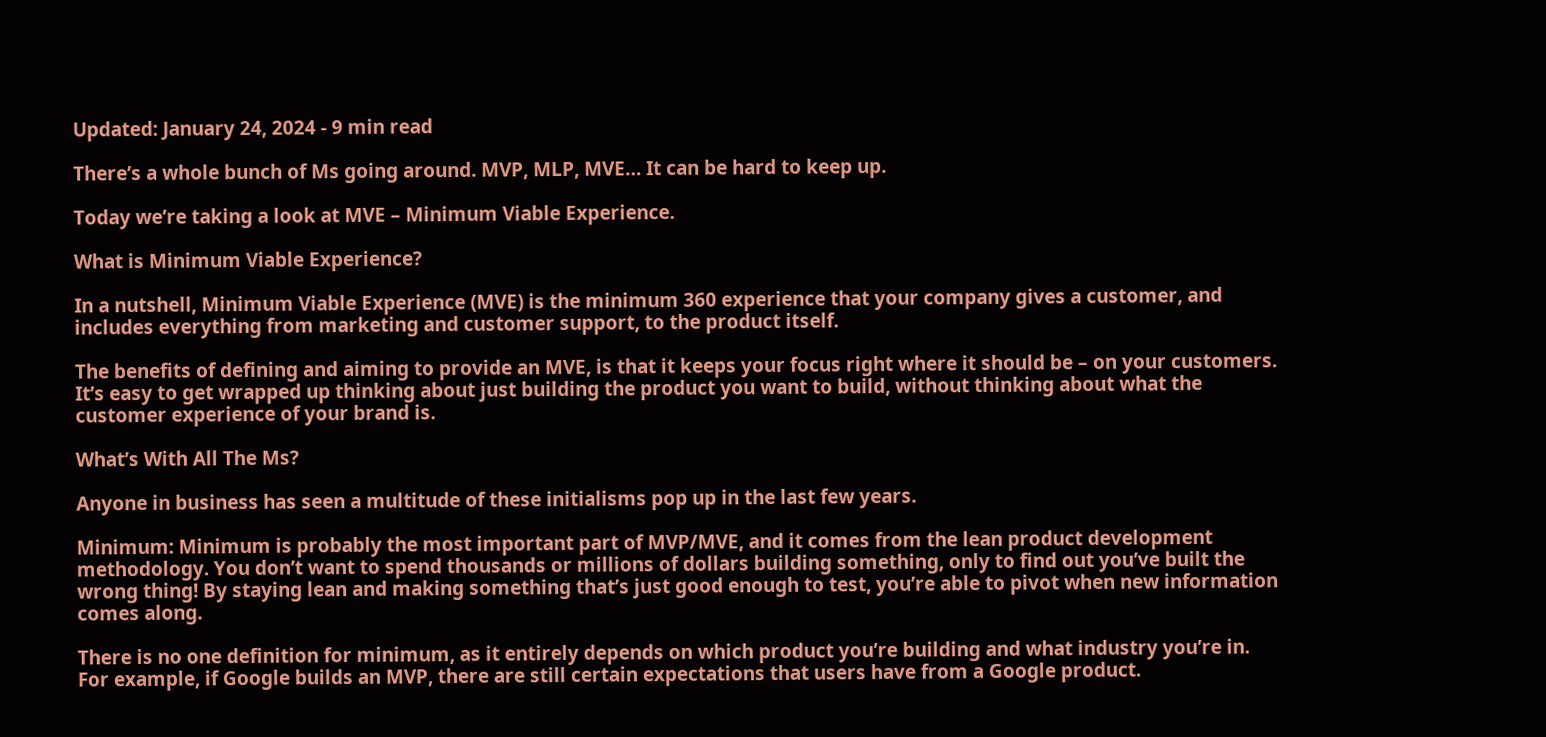Updated: January 24, 2024 - 9 min read

There’s a whole bunch of Ms going around. MVP, MLP, MVE… It can be hard to keep up.

Today we’re taking a look at MVE – Minimum Viable Experience.

What is Minimum Viable Experience?

In a nutshell, Minimum Viable Experience (MVE) is the minimum 360 experience that your company gives a customer, and includes everything from marketing and customer support, to the product itself.

The benefits of defining and aiming to provide an MVE, is that it keeps your focus right where it should be – on your customers. It’s easy to get wrapped up thinking about just building the product you want to build, without thinking about what the customer experience of your brand is.

What’s With All The Ms?

Anyone in business has seen a multitude of these initialisms pop up in the last few years.

Minimum: Minimum is probably the most important part of MVP/MVE, and it comes from the lean product development methodology. You don’t want to spend thousands or millions of dollars building something, only to find out you’ve built the wrong thing! By staying lean and making something that’s just good enough to test, you’re able to pivot when new information comes along.

There is no one definition for minimum, as it entirely depends on which product you’re building and what industry you’re in. For example, if Google builds an MVP, there are still certain expectations that users have from a Google product.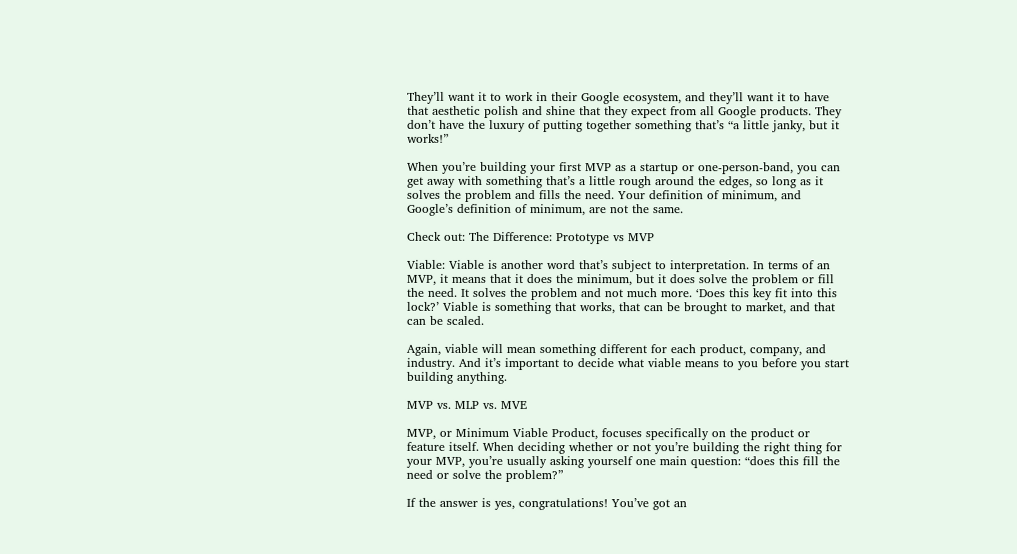They’ll want it to work in their Google ecosystem, and they’ll want it to have that aesthetic polish and shine that they expect from all Google products. They don’t have the luxury of putting together something that’s “a little janky, but it works!”

When you’re building your first MVP as a startup or one-person-band, you can get away with something that’s a little rough around the edges, so long as it solves the problem and fills the need. Your definition of minimum, and Google’s definition of minimum, are not the same.

Check out: The Difference: Prototype vs MVP

Viable: Viable is another word that’s subject to interpretation. In terms of an MVP, it means that it does the minimum, but it does solve the problem or fill the need. It solves the problem and not much more. ‘Does this key fit into this lock?’ Viable is something that works, that can be brought to market, and that can be scaled.

Again, viable will mean something different for each product, company, and industry. And it’s important to decide what viable means to you before you start building anything.

MVP vs. MLP vs. MVE

MVP, or Minimum Viable Product, focuses specifically on the product or feature itself. When deciding whether or not you’re building the right thing for your MVP, you’re usually asking yourself one main question: “does this fill the need or solve the problem?”

If the answer is yes, congratulations! You’ve got an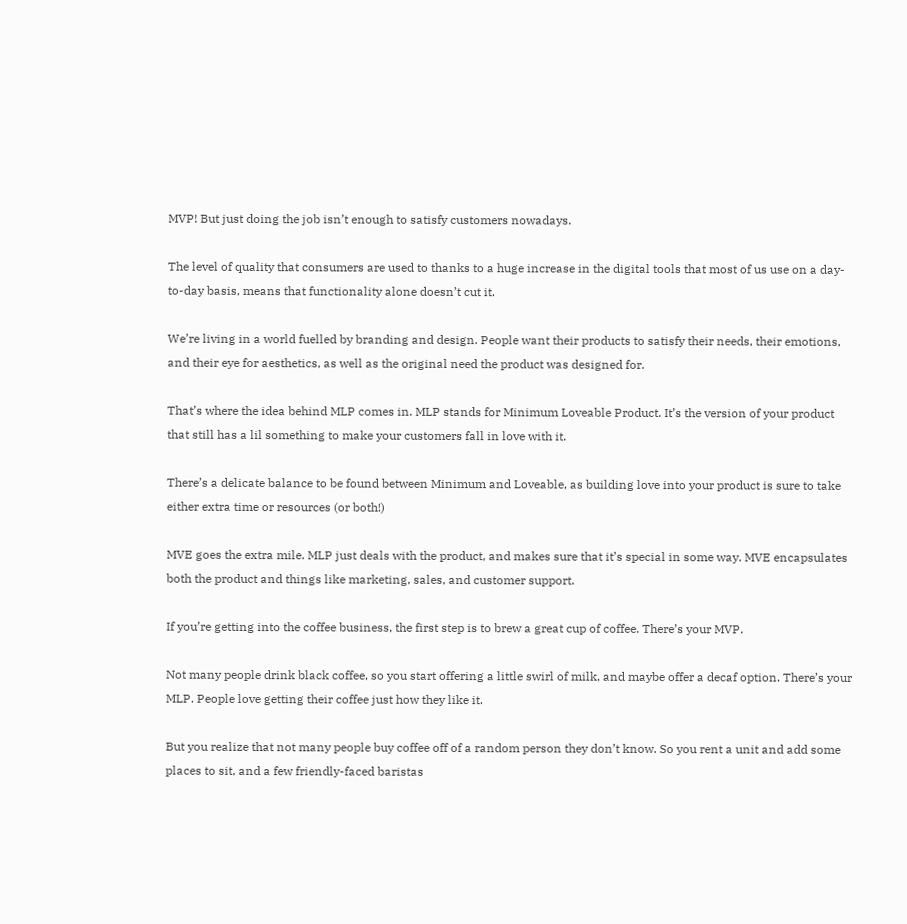MVP! But just doing the job isn’t enough to satisfy customers nowadays.

The level of quality that consumers are used to thanks to a huge increase in the digital tools that most of us use on a day-to-day basis, means that functionality alone doesn’t cut it.

We’re living in a world fuelled by branding and design. People want their products to satisfy their needs, their emotions, and their eye for aesthetics, as well as the original need the product was designed for.

That’s where the idea behind MLP comes in. MLP stands for Minimum Loveable Product. It’s the version of your product that still has a lil something to make your customers fall in love with it.

There’s a delicate balance to be found between Minimum and Loveable, as building love into your product is sure to take either extra time or resources (or both!)

MVE goes the extra mile. MLP just deals with the product, and makes sure that it’s special in some way. MVE encapsulates both the product and things like marketing, sales, and customer support.

If you’re getting into the coffee business, the first step is to brew a great cup of coffee. There’s your MVP.

Not many people drink black coffee, so you start offering a little swirl of milk, and maybe offer a decaf option. There’s your MLP. People love getting their coffee just how they like it.

But you realize that not many people buy coffee off of a random person they don’t know. So you rent a unit and add some places to sit, and a few friendly-faced baristas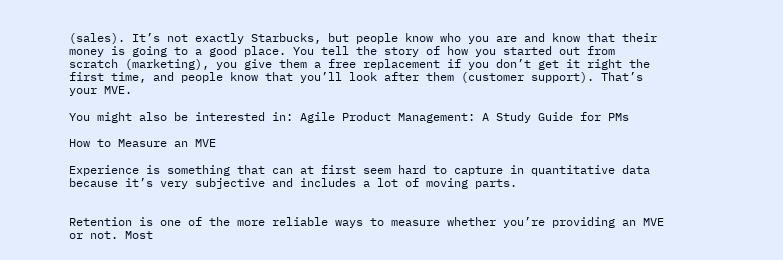(sales). It’s not exactly Starbucks, but people know who you are and know that their money is going to a good place. You tell the story of how you started out from scratch (marketing), you give them a free replacement if you don’t get it right the first time, and people know that you’ll look after them (customer support). That’s your MVE.

You might also be interested in: Agile Product Management: A Study Guide for PMs

How to Measure an MVE

Experience is something that can at first seem hard to capture in quantitative data because it’s very subjective and includes a lot of moving parts.


Retention is one of the more reliable ways to measure whether you’re providing an MVE or not. Most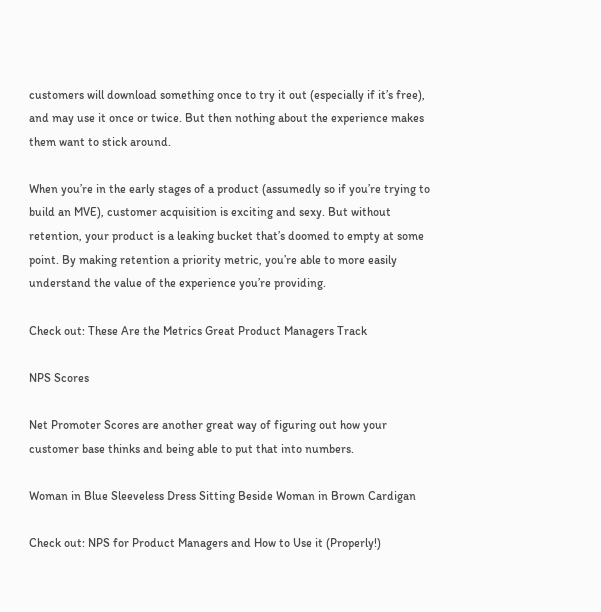customers will download something once to try it out (especially if it’s free), and may use it once or twice. But then nothing about the experience makes them want to stick around.

When you’re in the early stages of a product (assumedly so if you’re trying to build an MVE), customer acquisition is exciting and sexy. But without retention, your product is a leaking bucket that’s doomed to empty at some point. By making retention a priority metric, you’re able to more easily understand the value of the experience you’re providing.

Check out: These Are the Metrics Great Product Managers Track

NPS Scores

Net Promoter Scores are another great way of figuring out how your customer base thinks and being able to put that into numbers.

Woman in Blue Sleeveless Dress Sitting Beside Woman in Brown Cardigan

Check out: NPS for Product Managers and How to Use it (Properly!)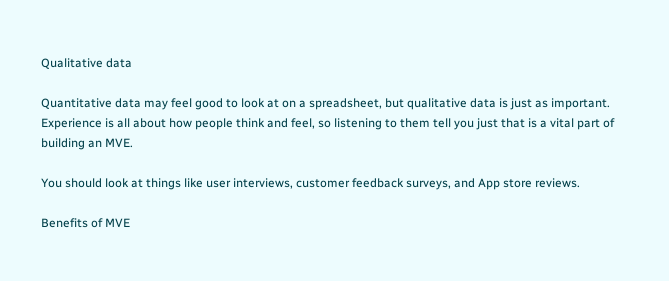Qualitative data

Quantitative data may feel good to look at on a spreadsheet, but qualitative data is just as important. Experience is all about how people think and feel, so listening to them tell you just that is a vital part of building an MVE.

You should look at things like user interviews, customer feedback surveys, and App store reviews.

Benefits of MVE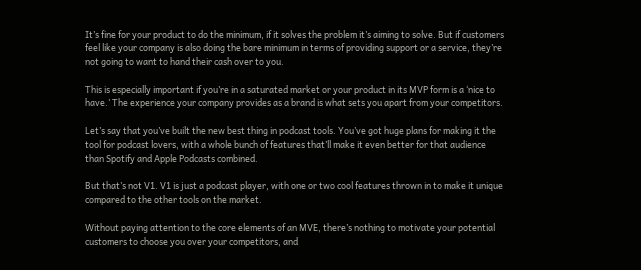It’s fine for your product to do the minimum, if it solves the problem it’s aiming to solve. But if customers feel like your company is also doing the bare minimum in terms of providing support or a service, they’re not going to want to hand their cash over to you.

This is especially important if you’re in a saturated market or your product in its MVP form is a ‘nice to have.’ The experience your company provides as a brand is what sets you apart from your competitors.

Let’s say that you’ve built the new best thing in podcast tools. You’ve got huge plans for making it the tool for podcast lovers, with a whole bunch of features that’ll make it even better for that audience than Spotify and Apple Podcasts combined.

But that’s not V1. V1 is just a podcast player, with one or two cool features thrown in to make it unique compared to the other tools on the market.

Without paying attention to the core elements of an MVE, there’s nothing to motivate your potential customers to choose you over your competitors, and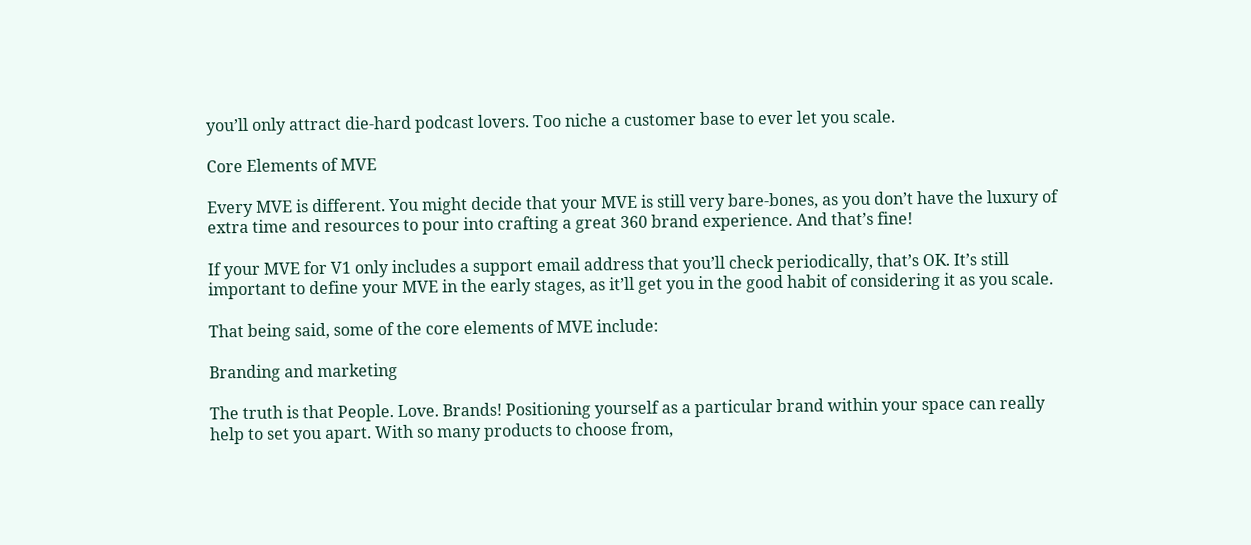you’ll only attract die-hard podcast lovers. Too niche a customer base to ever let you scale.

Core Elements of MVE

Every MVE is different. You might decide that your MVE is still very bare-bones, as you don’t have the luxury of extra time and resources to pour into crafting a great 360 brand experience. And that’s fine!

If your MVE for V1 only includes a support email address that you’ll check periodically, that’s OK. It’s still important to define your MVE in the early stages, as it’ll get you in the good habit of considering it as you scale.

That being said, some of the core elements of MVE include:

Branding and marketing

The truth is that People. Love. Brands! Positioning yourself as a particular brand within your space can really help to set you apart. With so many products to choose from,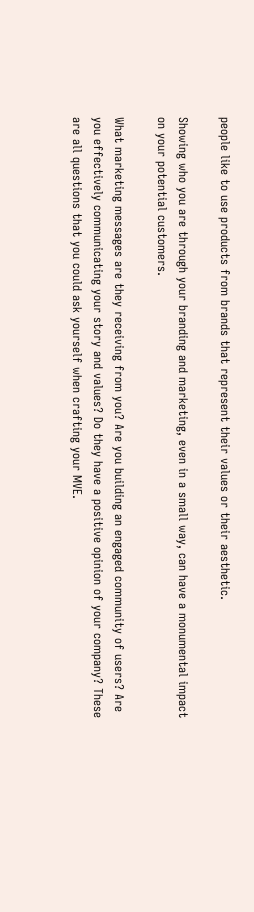people like to use products from brands that represent their values or their aesthetic.

Showing who you are through your branding and marketing, even in a small way, can have a monumental impact on your potential customers.

What marketing messages are they receiving from you? Are you building an engaged community of users? Are you effectively communicating your story and values? Do they have a positive opinion of your company? These are all questions that you could ask yourself when crafting your MVE.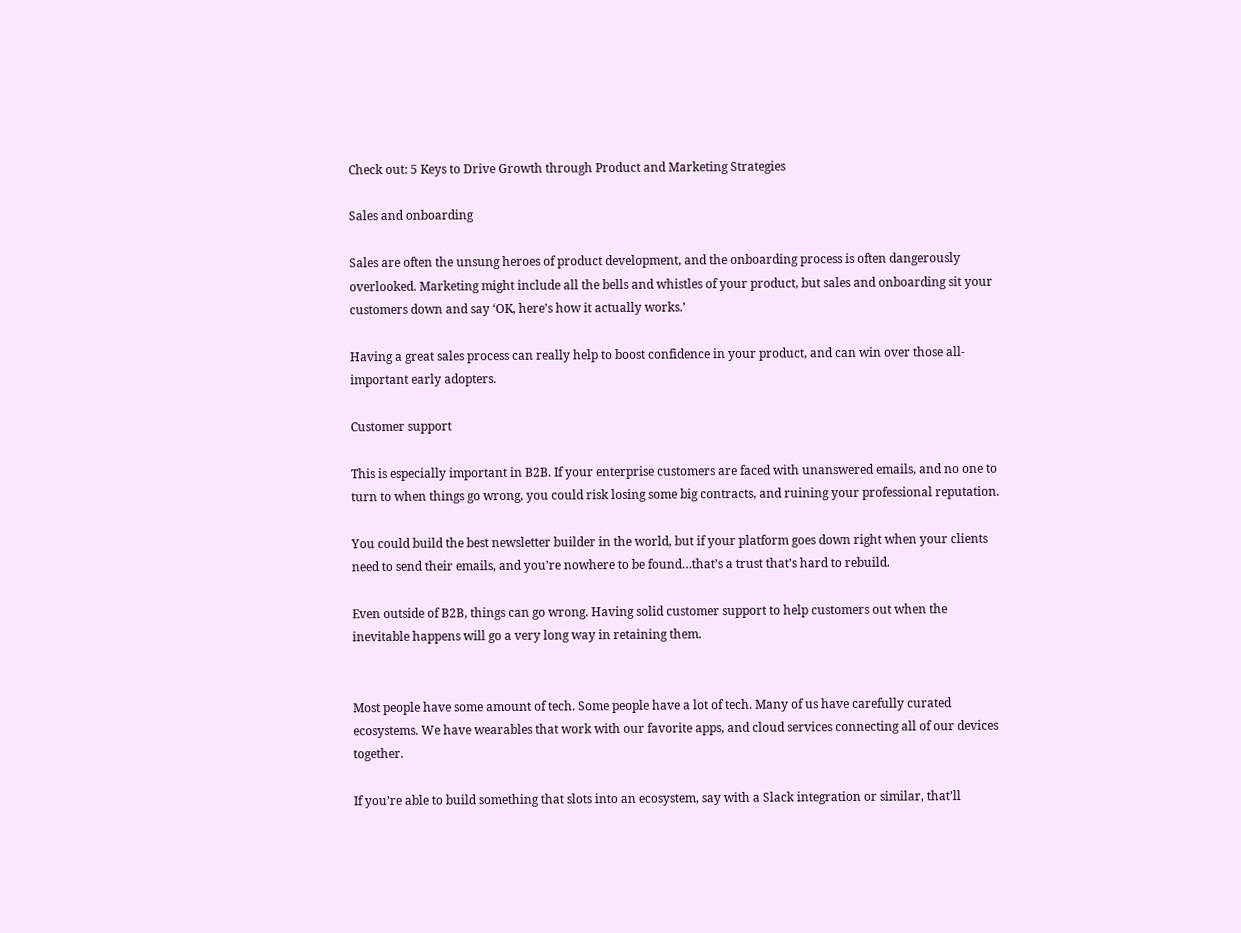Check out: 5 Keys to Drive Growth through Product and Marketing Strategies

Sales and onboarding

Sales are often the unsung heroes of product development, and the onboarding process is often dangerously overlooked. Marketing might include all the bells and whistles of your product, but sales and onboarding sit your customers down and say ‘OK, here’s how it actually works.’

Having a great sales process can really help to boost confidence in your product, and can win over those all-important early adopters.

Customer support

This is especially important in B2B. If your enterprise customers are faced with unanswered emails, and no one to turn to when things go wrong, you could risk losing some big contracts, and ruining your professional reputation.

You could build the best newsletter builder in the world, but if your platform goes down right when your clients need to send their emails, and you’re nowhere to be found…that’s a trust that’s hard to rebuild.

Even outside of B2B, things can go wrong. Having solid customer support to help customers out when the inevitable happens will go a very long way in retaining them.


Most people have some amount of tech. Some people have a lot of tech. Many of us have carefully curated ecosystems. We have wearables that work with our favorite apps, and cloud services connecting all of our devices together.

If you’re able to build something that slots into an ecosystem, say with a Slack integration or similar, that’ll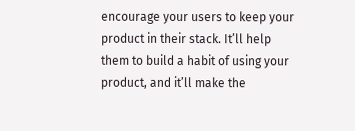encourage your users to keep your product in their stack. It’ll help them to build a habit of using your product, and it’ll make the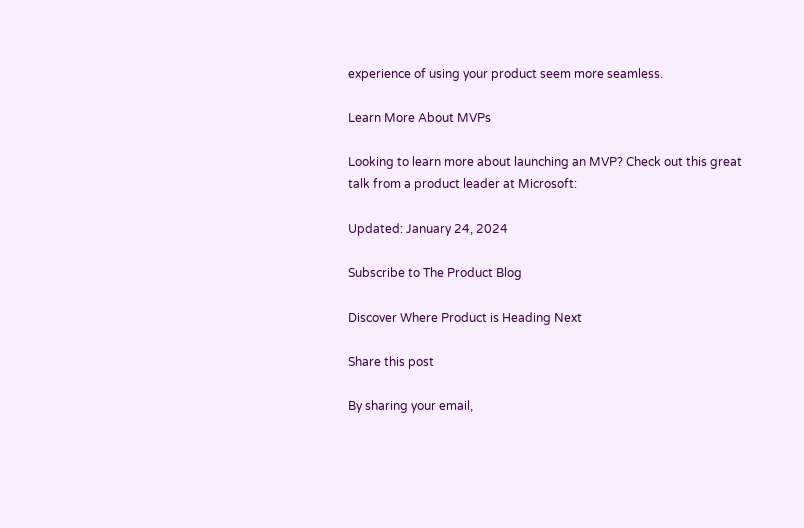experience of using your product seem more seamless.

Learn More About MVPs

Looking to learn more about launching an MVP? Check out this great talk from a product leader at Microsoft:

Updated: January 24, 2024

Subscribe to The Product Blog

Discover Where Product is Heading Next

Share this post

By sharing your email,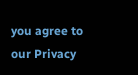you agree to our Privacy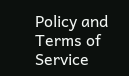Policy and Terms of Service